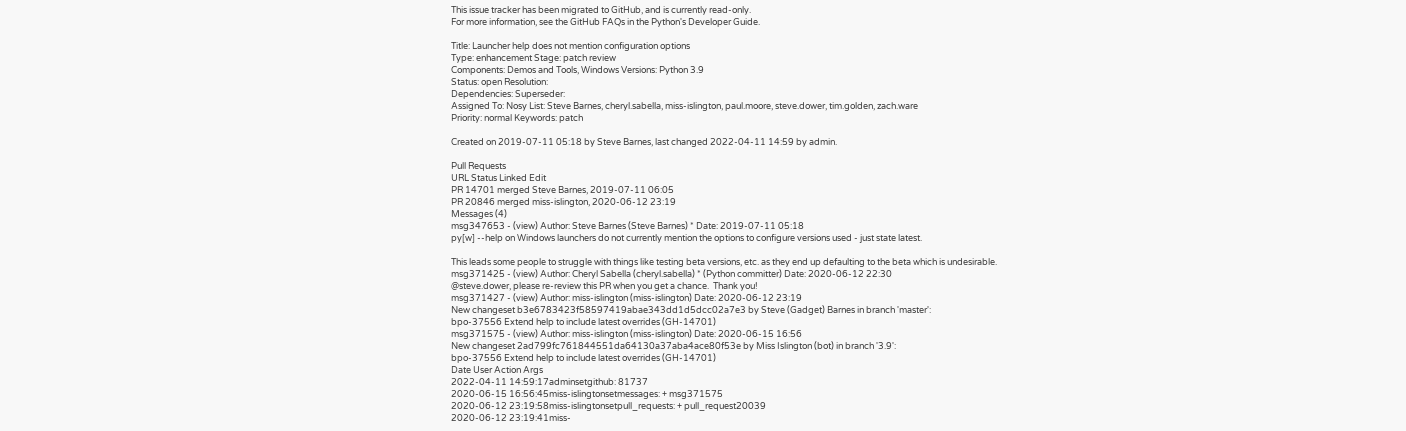This issue tracker has been migrated to GitHub, and is currently read-only.
For more information, see the GitHub FAQs in the Python's Developer Guide.

Title: Launcher help does not mention configuration options
Type: enhancement Stage: patch review
Components: Demos and Tools, Windows Versions: Python 3.9
Status: open Resolution:
Dependencies: Superseder:
Assigned To: Nosy List: Steve Barnes, cheryl.sabella, miss-islington, paul.moore, steve.dower, tim.golden, zach.ware
Priority: normal Keywords: patch

Created on 2019-07-11 05:18 by Steve Barnes, last changed 2022-04-11 14:59 by admin.

Pull Requests
URL Status Linked Edit
PR 14701 merged Steve Barnes, 2019-07-11 06:05
PR 20846 merged miss-islington, 2020-06-12 23:19
Messages (4)
msg347653 - (view) Author: Steve Barnes (Steve Barnes) * Date: 2019-07-11 05:18
py[w] --help on Windows launchers do not currently mention the options to configure versions used - just state latest.

This leads some people to struggle with things like testing beta versions, etc. as they end up defaulting to the beta which is undesirable.
msg371425 - (view) Author: Cheryl Sabella (cheryl.sabella) * (Python committer) Date: 2020-06-12 22:30
@steve.dower, please re-review this PR when you get a chance.  Thank you!
msg371427 - (view) Author: miss-islington (miss-islington) Date: 2020-06-12 23:19
New changeset b3e6783423f58597419abae343dd1d5dcc02a7e3 by Steve (Gadget) Barnes in branch 'master':
bpo-37556 Extend help to include latest overrides (GH-14701)
msg371575 - (view) Author: miss-islington (miss-islington) Date: 2020-06-15 16:56
New changeset 2ad799fc761844551da64130a37aba4ace80f53e by Miss Islington (bot) in branch '3.9':
bpo-37556 Extend help to include latest overrides (GH-14701)
Date User Action Args
2022-04-11 14:59:17adminsetgithub: 81737
2020-06-15 16:56:45miss-islingtonsetmessages: + msg371575
2020-06-12 23:19:58miss-islingtonsetpull_requests: + pull_request20039
2020-06-12 23:19:41miss-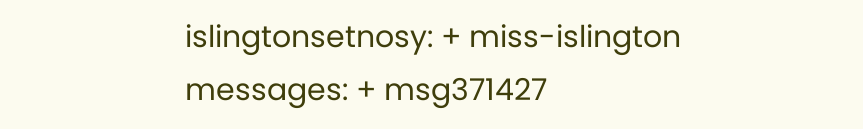islingtonsetnosy: + miss-islington
messages: + msg371427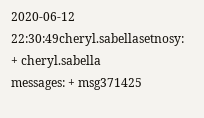2020-06-12 22:30:49cheryl.sabellasetnosy: + cheryl.sabella
messages: + msg371425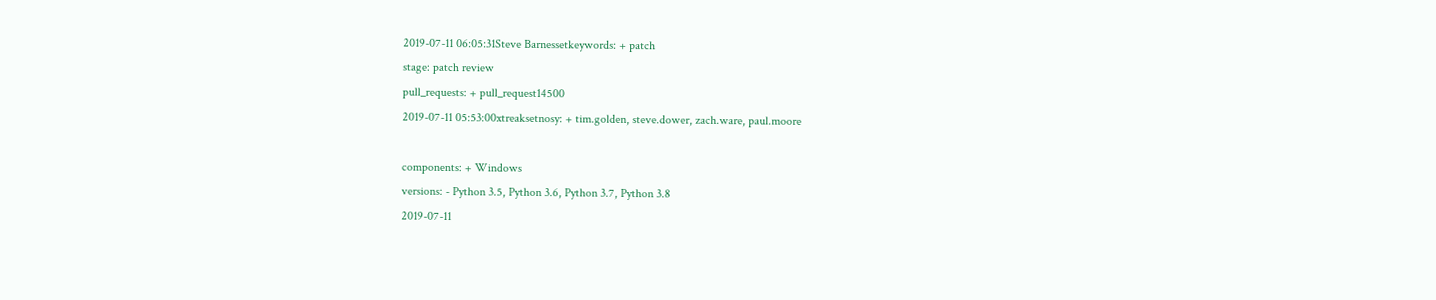2019-07-11 06:05:31Steve Barnessetkeywords: + patch
stage: patch review
pull_requests: + pull_request14500
2019-07-11 05:53:00xtreaksetnosy: + tim.golden, steve.dower, zach.ware, paul.moore

components: + Windows
versions: - Python 3.5, Python 3.6, Python 3.7, Python 3.8
2019-07-11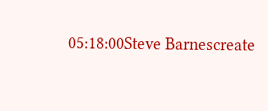05:18:00Steve Barnescreate